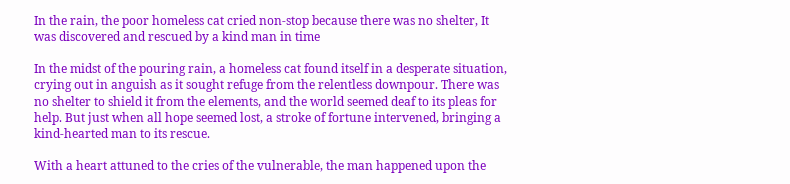In the rain, the poor homeless cat cried non-stop because there was no shelter, It was discovered and rescued by a kind man in time

In the midst of the pouring rain, a homeless cat found itself in a desperate situation, crying out in anguish as it sought refuge from the relentless downpour. There was no shelter to shield it from the elements, and the world seemed deaf to its pleas for help. But just when all hope seemed lost, a stroke of fortune intervened, bringing a kind-hearted man to its rescue.

With a heart attuned to the cries of the vulnerable, the man happened upon the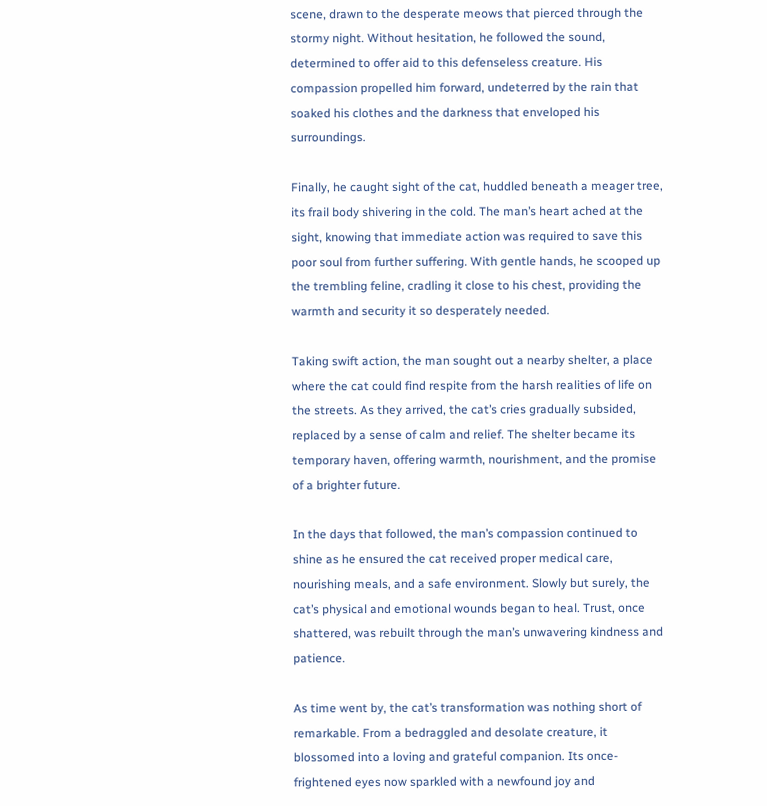scene, drawn to the desperate meows that pierced through the stormy night. Without hesitation, he followed the sound, determined to offer aid to this defenseless creature. His compassion propelled him forward, undeterred by the rain that soaked his clothes and the darkness that enveloped his surroundings.

Finally, he caught sight of the cat, huddled beneath a meager tree, its frail body shivering in the cold. The man’s heart ached at the sight, knowing that immediate action was required to save this poor soul from further suffering. With gentle hands, he scooped up the trembling feline, cradling it close to his chest, providing the warmth and security it so desperately needed.

Taking swift action, the man sought out a nearby shelter, a place where the cat could find respite from the harsh realities of life on the streets. As they arrived, the cat’s cries gradually subsided, replaced by a sense of calm and relief. The shelter became its temporary haven, offering warmth, nourishment, and the promise of a brighter future.

In the days that followed, the man’s compassion continued to shine as he ensured the cat received proper medical care, nourishing meals, and a safe environment. Slowly but surely, the cat’s physical and emotional wounds began to heal. Trust, once shattered, was rebuilt through the man’s unwavering kindness and patience.

As time went by, the cat’s transformation was nothing short of remarkable. From a bedraggled and desolate creature, it blossomed into a loving and grateful companion. Its once-frightened eyes now sparkled with a newfound joy and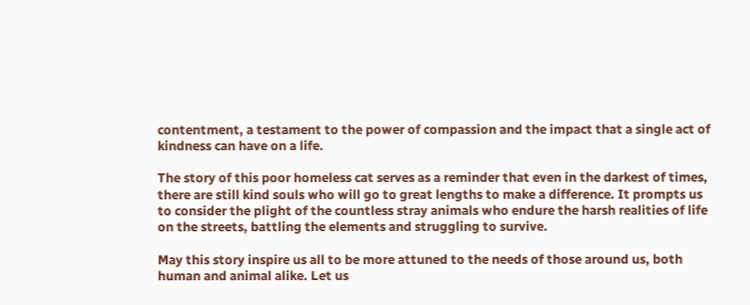contentment, a testament to the power of compassion and the impact that a single act of kindness can have on a life.

The story of this poor homeless cat serves as a reminder that even in the darkest of times, there are still kind souls who will go to great lengths to make a difference. It prompts us to consider the plight of the countless stray animals who endure the harsh realities of life on the streets, battling the elements and struggling to survive.

May this story inspire us all to be more attuned to the needs of those around us, both human and animal alike. Let us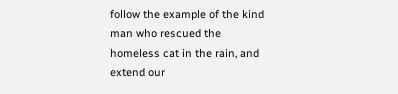follow the example of the kind man who rescued the homeless cat in the rain, and extend our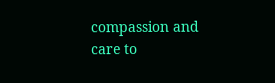compassion and care to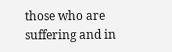those who are suffering and in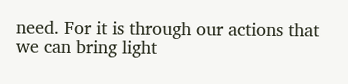need. For it is through our actions that we can bring light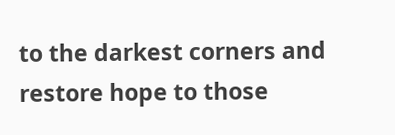to the darkest corners and restore hope to those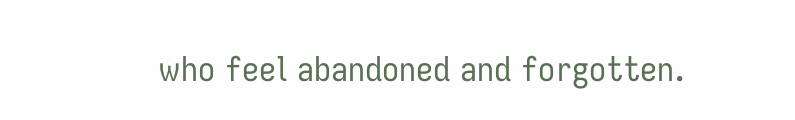who feel abandoned and forgotten.